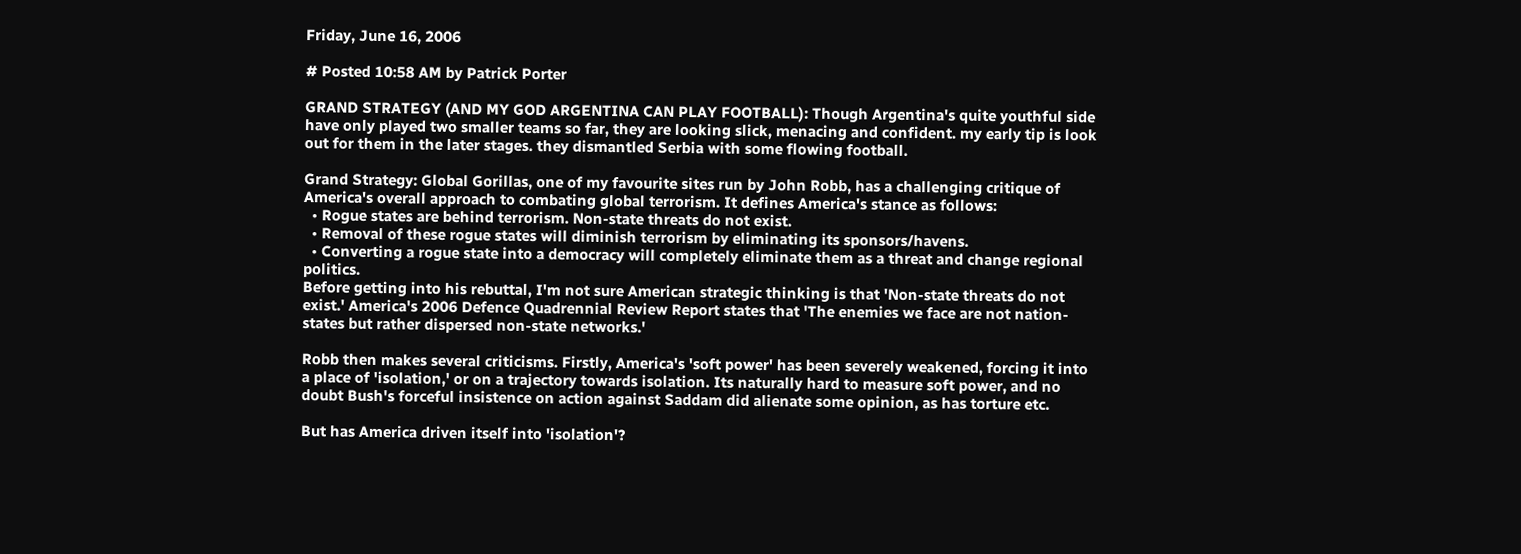Friday, June 16, 2006

# Posted 10:58 AM by Patrick Porter

GRAND STRATEGY (AND MY GOD ARGENTINA CAN PLAY FOOTBALL): Though Argentina's quite youthful side have only played two smaller teams so far, they are looking slick, menacing and confident. my early tip is look out for them in the later stages. they dismantled Serbia with some flowing football.

Grand Strategy: Global Gorillas, one of my favourite sites run by John Robb, has a challenging critique of America's overall approach to combating global terrorism. It defines America's stance as follows:
  • Rogue states are behind terrorism. Non-state threats do not exist.
  • Removal of these rogue states will diminish terrorism by eliminating its sponsors/havens.
  • Converting a rogue state into a democracy will completely eliminate them as a threat and change regional politics.
Before getting into his rebuttal, I'm not sure American strategic thinking is that 'Non-state threats do not exist.' America's 2006 Defence Quadrennial Review Report states that 'The enemies we face are not nation-states but rather dispersed non-state networks.'

Robb then makes several criticisms. Firstly, America's 'soft power' has been severely weakened, forcing it into a place of 'isolation,' or on a trajectory towards isolation. Its naturally hard to measure soft power, and no doubt Bush's forceful insistence on action against Saddam did alienate some opinion, as has torture etc.

But has America driven itself into 'isolation'?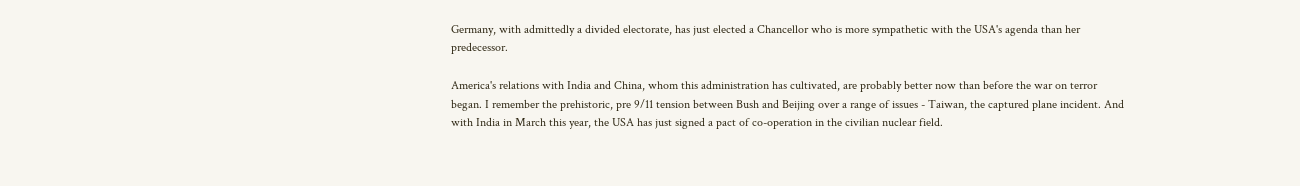Germany, with admittedly a divided electorate, has just elected a Chancellor who is more sympathetic with the USA's agenda than her predecessor.

America's relations with India and China, whom this administration has cultivated, are probably better now than before the war on terror began. I remember the prehistoric, pre 9/11 tension between Bush and Beijing over a range of issues - Taiwan, the captured plane incident. And with India in March this year, the USA has just signed a pact of co-operation in the civilian nuclear field.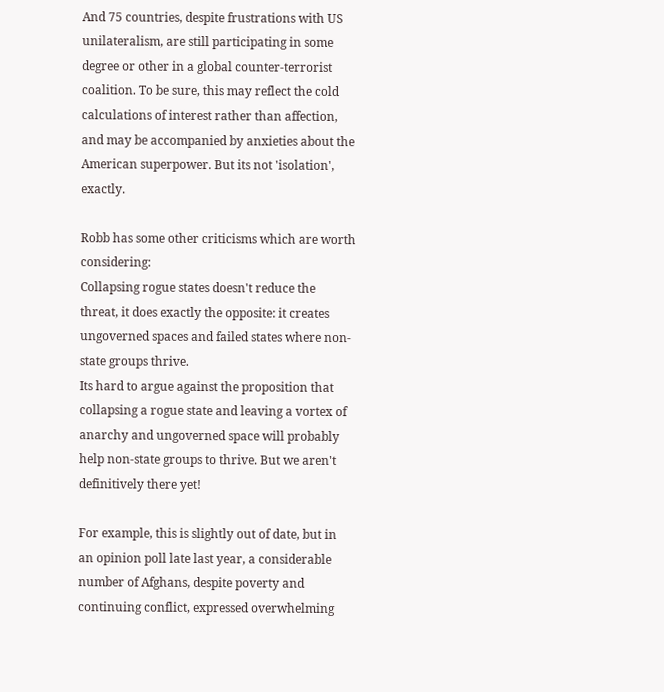And 75 countries, despite frustrations with US unilateralism, are still participating in some degree or other in a global counter-terrorist coalition. To be sure, this may reflect the cold calculations of interest rather than affection, and may be accompanied by anxieties about the American superpower. But its not 'isolation', exactly.

Robb has some other criticisms which are worth considering:
Collapsing rogue states doesn't reduce the threat, it does exactly the opposite: it creates ungoverned spaces and failed states where non-state groups thrive.
Its hard to argue against the proposition that collapsing a rogue state and leaving a vortex of anarchy and ungoverned space will probably help non-state groups to thrive. But we aren't definitively there yet!

For example, this is slightly out of date, but in an opinion poll late last year, a considerable number of Afghans, despite poverty and continuing conflict, expressed overwhelming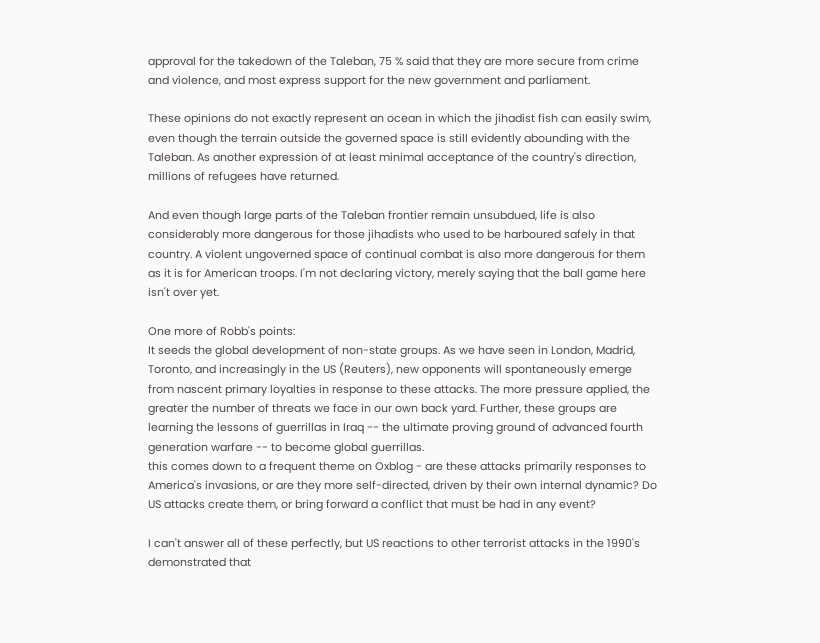approval for the takedown of the Taleban, 75 % said that they are more secure from crime and violence, and most express support for the new government and parliament.

These opinions do not exactly represent an ocean in which the jihadist fish can easily swim, even though the terrain outside the governed space is still evidently abounding with the Taleban. As another expression of at least minimal acceptance of the country's direction, millions of refugees have returned.

And even though large parts of the Taleban frontier remain unsubdued, life is also considerably more dangerous for those jihadists who used to be harboured safely in that country. A violent ungoverned space of continual combat is also more dangerous for them as it is for American troops. I'm not declaring victory, merely saying that the ball game here isn't over yet.

One more of Robb's points:
It seeds the global development of non-state groups. As we have seen in London, Madrid, Toronto, and increasingly in the US (Reuters), new opponents will spontaneously emerge from nascent primary loyalties in response to these attacks. The more pressure applied, the greater the number of threats we face in our own back yard. Further, these groups are learning the lessons of guerrillas in Iraq -- the ultimate proving ground of advanced fourth generation warfare -- to become global guerrillas.
this comes down to a frequent theme on Oxblog - are these attacks primarily responses to America's invasions, or are they more self-directed, driven by their own internal dynamic? Do US attacks create them, or bring forward a conflict that must be had in any event?

I can't answer all of these perfectly, but US reactions to other terrorist attacks in the 1990's demonstrated that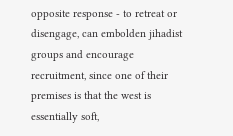opposite response - to retreat or disengage, can embolden jihadist groups and encourage recruitment, since one of their premises is that the west is essentially soft,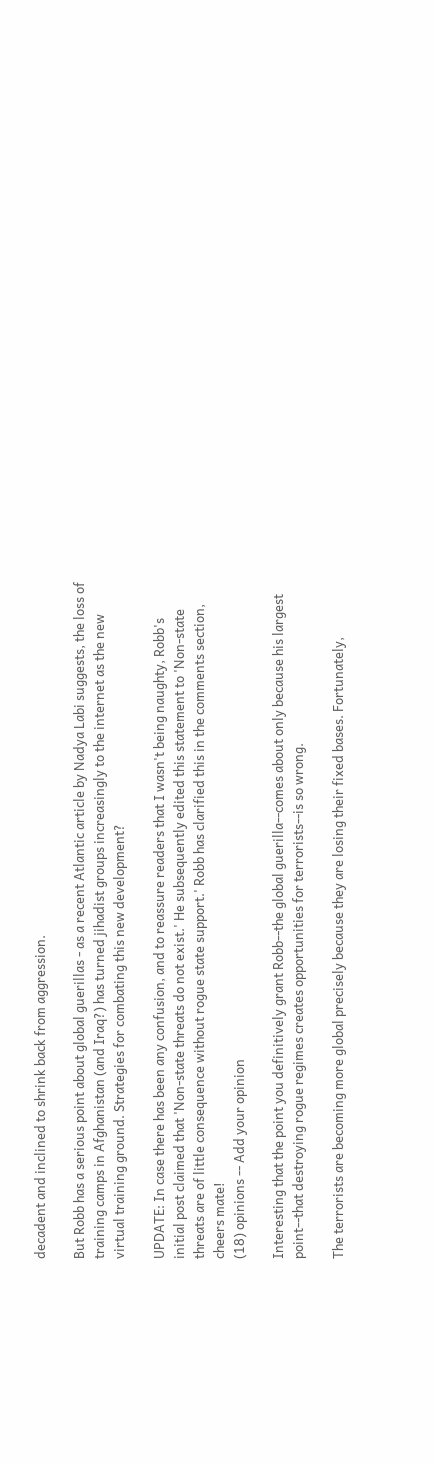decadent and inclined to shrink back from aggression.

But Robb has a serious point about global guerillas - as a recent Atlantic article by Nadya Labi suggests, the loss of training camps in Afghanistan (and Iraq?) has turned jihadist groups increasingly to the internet as the new virtual training ground. Strategies for combating this new development?

UPDATE: In case there has been any confusion, and to reassure readers that I wasn't being naughty, Robb's initial post claimed that 'Non-state threats do not exist.' He subsequently edited this statement to 'Non-state threats are of little consequence without rogue state support.' Robb has clarified this in the comments section, cheers mate!
(18) opinions -- Add your opinion

Interesting that the point you definitively grant Robb--the global guerilla--comes about only because his largest point--that destroying rogue regimes creates opportunities for terrorists--is so wrong.

The terrorists are becoming more global precisely because they are losing their fixed bases. Fortunately,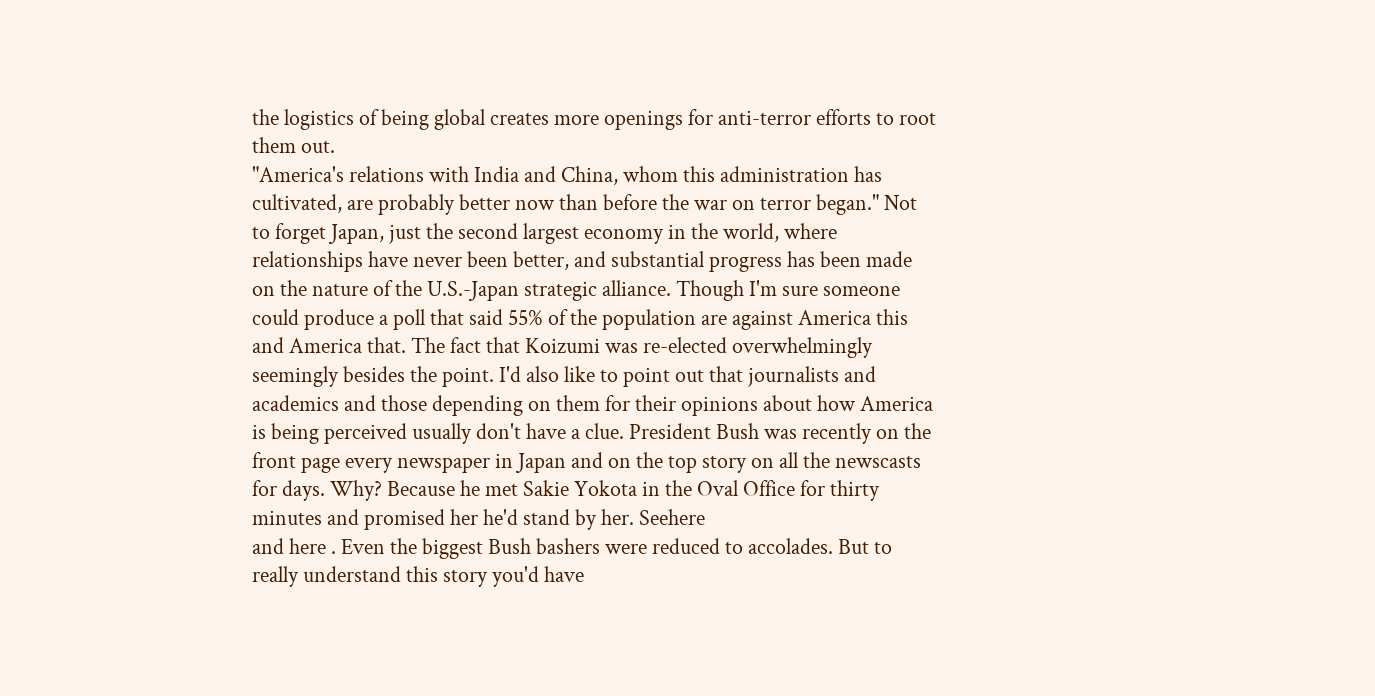the logistics of being global creates more openings for anti-terror efforts to root them out.
"America's relations with India and China, whom this administration has cultivated, are probably better now than before the war on terror began." Not to forget Japan, just the second largest economy in the world, where relationships have never been better, and substantial progress has been made on the nature of the U.S.-Japan strategic alliance. Though I'm sure someone could produce a poll that said 55% of the population are against America this and America that. The fact that Koizumi was re-elected overwhelmingly seemingly besides the point. I'd also like to point out that journalists and academics and those depending on them for their opinions about how America is being perceived usually don't have a clue. President Bush was recently on the front page every newspaper in Japan and on the top story on all the newscasts for days. Why? Because he met Sakie Yokota in the Oval Office for thirty minutes and promised her he'd stand by her. Seehere
and here . Even the biggest Bush bashers were reduced to accolades. But to really understand this story you'd have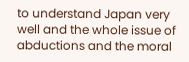to understand Japan very well and the whole issue of abductions and the moral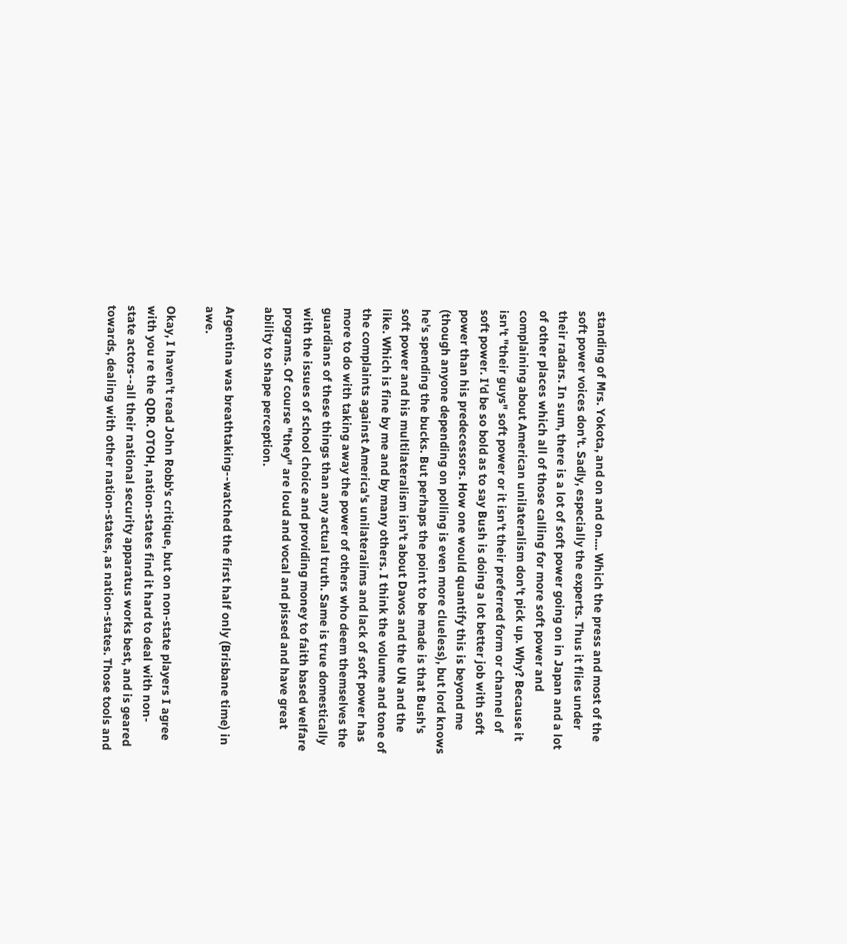standing of Mrs. Yokota, and on and on.... Which the press and most of the soft power voices don't. Sadly, especially the experts. Thus it flies under their radars. In sum, there is a lot of soft power going on in Japan and a lot of other places which all of those calling for more soft power and complaining about American unilateralism don't pick up. Why? Because it isn't "their guys" soft power or it isn't their preferred form or channel of soft power. I'd be so bold as to say Bush is doing a lot better job with soft power than his predecessors. How one would quantify this is beyond me (though anyone depending on polling is even more clueless), but lord knows he's spending the bucks. But perhaps the point to be made is that Bush's soft power and his multilateralism isn't about Davos and the UN and the like. Which is fine by me and by many others. I think the volume and tone of the complaints against America's unilateralims and lack of soft power has more to do with taking away the power of others who deem themselves the guardians of these things than any actual truth. Same is true domestically with the issues of school choice and providing money to faith based welfare programs. Of course "they" are loud and vocal and pissed and have great ability to shape perception.

Argentina was breathtaking--watched the first half only (Brisbane time) in awe.

Okay, I haven't read John Robb's critique, but on non-state players I agree with you re the QDR. OTOH, nation-states find it hard to deal with non-state actors--all their national security apparatus works best, and is geared towards, dealing with other nation-states, as nation-states. Those tools and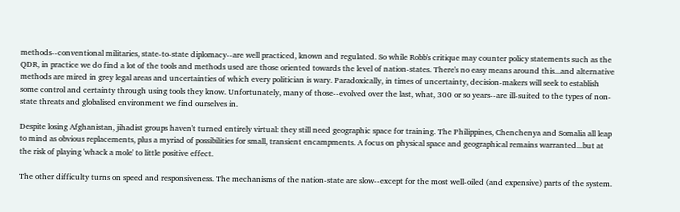methods--conventional militaries, state-to-state diplomacy--are well practiced, known and regulated. So while Robb's critique may counter policy statements such as the QDR, in practice we do find a lot of the tools and methods used are those oriented towards the level of nation-states. There's no easy means around this...and alternative methods are mired in grey legal areas and uncertainties of which every politician is wary. Paradoxically, in times of uncertainty, decision-makers will seek to establish some control and certainty through using tools they know. Unfortunately, many of those--evolved over the last, what, 300 or so years--are ill-suited to the types of non-state threats and globalised environment we find ourselves in.

Despite losing Afghanistan, jihadist groups haven't turned entirely virtual: they still need geographic space for training. The Philippines, Chenchenya and Somalia all leap to mind as obvious replacements, plus a myriad of possibilities for small, transient encampments. A focus on physical space and geographical remains warranted...but at the risk of playing 'whack a mole' to little positive effect.

The other difficulty turns on speed and responsiveness. The mechanisms of the nation-state are slow--except for the most well-oiled (and expensive) parts of the system.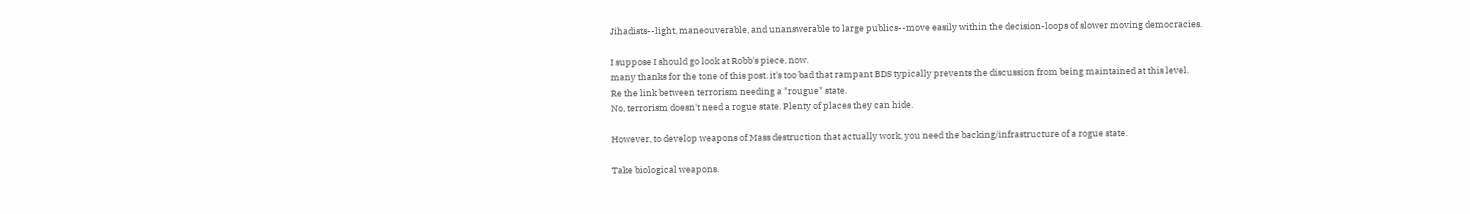Jihadists--light, maneouverable, and unanswerable to large publics--move easily within the decision-loops of slower moving democracies.

I suppose I should go look at Robb's piece, now.
many thanks for the tone of this post. it's too bad that rampant BDS typically prevents the discussion from being maintained at this level.
Re the link between terrorism needing a "rougue" state.
No, terrorism doesn't need a rogue state. Plenty of places they can hide.

However, to develop weapons of Mass destruction that actually work, you need the backing/infrastructure of a rogue state.

Take biological weapons.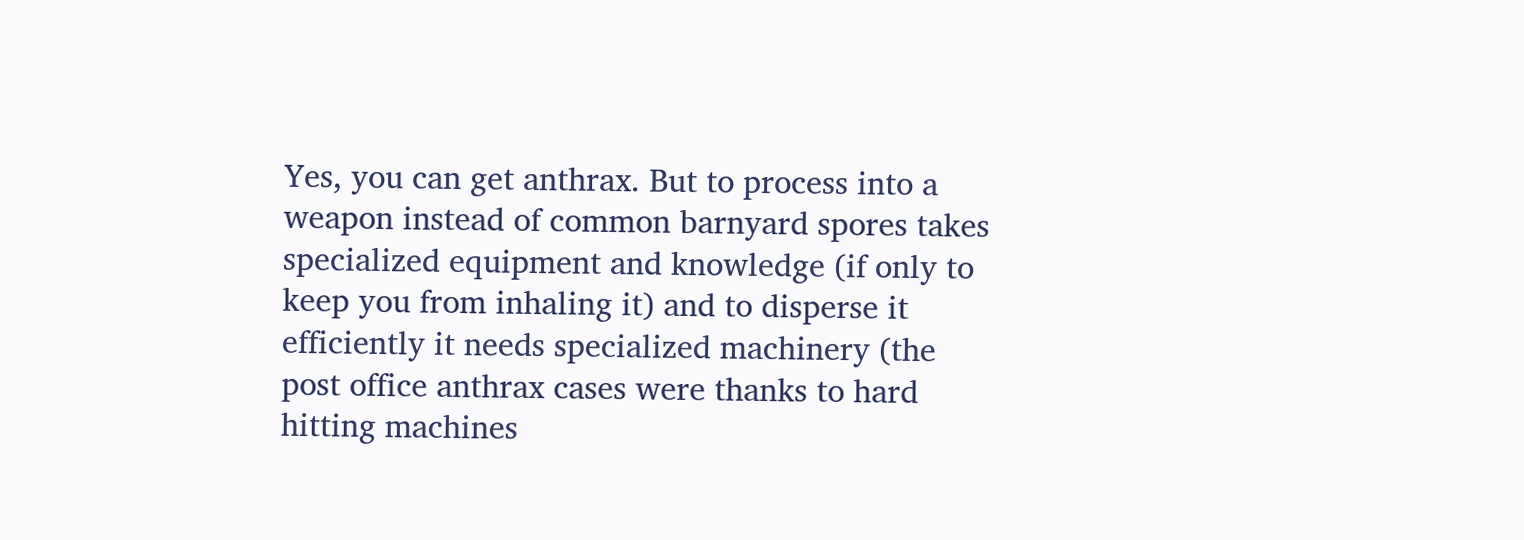Yes, you can get anthrax. But to process into a weapon instead of common barnyard spores takes specialized equipment and knowledge (if only to keep you from inhaling it) and to disperse it efficiently it needs specialized machinery (the post office anthrax cases were thanks to hard hitting machines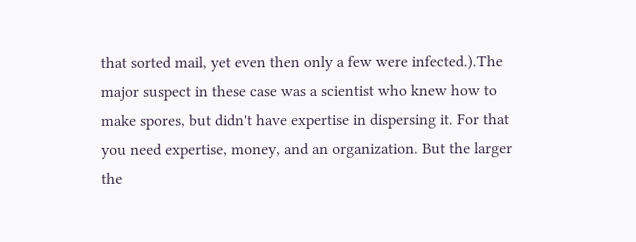that sorted mail, yet even then only a few were infected.).The major suspect in these case was a scientist who knew how to make spores, but didn't have expertise in dispersing it. For that you need expertise, money, and an organization. But the larger the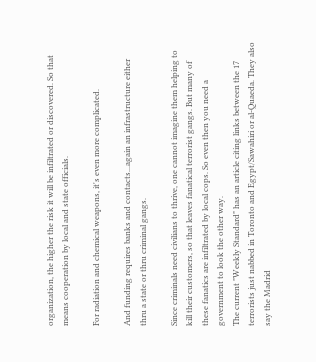organization, the higher the risk it will be infiltrated or discovered. So that means cooperation by local and state officials.

For radiation and chemical weapons, it's even more complicated.

And funding requires banks and contacts...again an infrastructure either thru a state or thru criminal gangs.

Since criminals need civilians to thrive, one cannot imagine them helping to kill their customers, so that leaves fanatical terrorist gangs. But many of these fanatics are infiltrated by local cops. So even then you need a government to look the other way.
The current "Weekly Standard" has an article citing links between the 17 terrorists just nabbed in Toronto and Egypt/Sawahiri or al-Quaeda. They also say the Madrid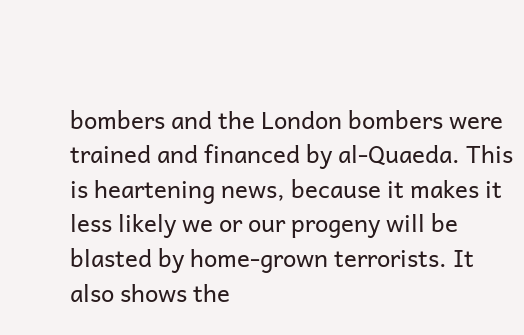bombers and the London bombers were trained and financed by al-Quaeda. This is heartening news, because it makes it less likely we or our progeny will be blasted by home-grown terrorists. It also shows the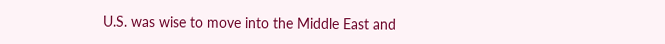U.S. was wise to move into the Middle East and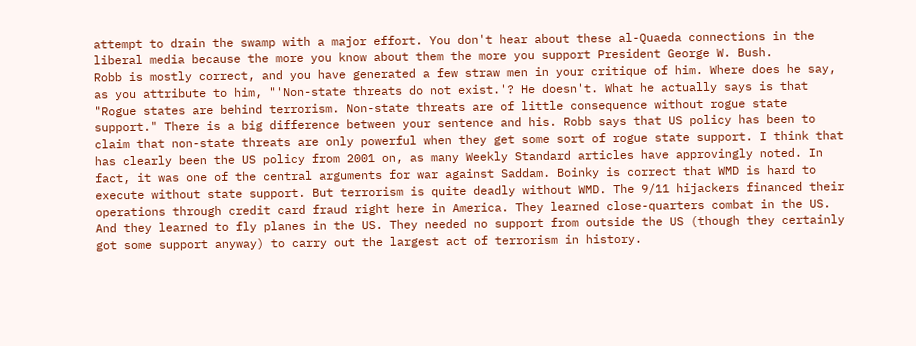attempt to drain the swamp with a major effort. You don't hear about these al-Quaeda connections in the liberal media because the more you know about them the more you support President George W. Bush.
Robb is mostly correct, and you have generated a few straw men in your critique of him. Where does he say, as you attribute to him, "'Non-state threats do not exist.'? He doesn't. What he actually says is that "Rogue states are behind terrorism. Non-state threats are of little consequence without rogue state support." There is a big difference between your sentence and his. Robb says that US policy has been to claim that non-state threats are only powerful when they get some sort of rogue state support. I think that has clearly been the US policy from 2001 on, as many Weekly Standard articles have approvingly noted. In fact, it was one of the central arguments for war against Saddam. Boinky is correct that WMD is hard to execute without state support. But terrorism is quite deadly without WMD. The 9/11 hijackers financed their operations through credit card fraud right here in America. They learned close-quarters combat in the US. And they learned to fly planes in the US. They needed no support from outside the US (though they certainly got some support anyway) to carry out the largest act of terrorism in history.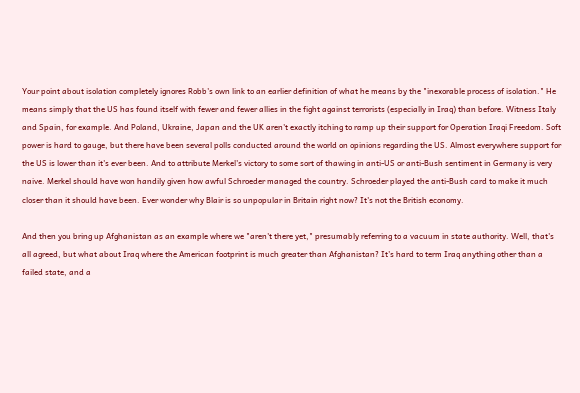Your point about isolation completely ignores Robb's own link to an earlier definition of what he means by the "inexorable process of isolation." He means simply that the US has found itself with fewer and fewer allies in the fight against terrorists (especially in Iraq) than before. Witness Italy and Spain, for example. And Poland, Ukraine, Japan and the UK aren't exactly itching to ramp up their support for Operation Iraqi Freedom. Soft power is hard to gauge, but there have been several polls conducted around the world on opinions regarding the US. Almost everywhere support for the US is lower than it's ever been. And to attribute Merkel's victory to some sort of thawing in anti-US or anti-Bush sentiment in Germany is very naive. Merkel should have won handily given how awful Schroeder managed the country. Schroeder played the anti-Bush card to make it much closer than it should have been. Ever wonder why Blair is so unpopular in Britain right now? It's not the British economy.

And then you bring up Afghanistan as an example where we "aren't there yet," presumably referring to a vacuum in state authority. Well, that's all agreed, but what about Iraq where the American footprint is much greater than Afghanistan? It's hard to term Iraq anything other than a failed state, and a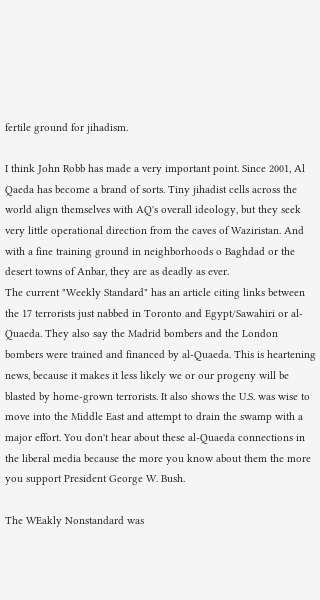fertile ground for jihadism.

I think John Robb has made a very important point. Since 2001, Al Qaeda has become a brand of sorts. Tiny jihadist cells across the world align themselves with AQ's overall ideology, but they seek very little operational direction from the caves of Waziristan. And with a fine training ground in neighborhoods o Baghdad or the desert towns of Anbar, they are as deadly as ever.
The current "Weekly Standard" has an article citing links between the 17 terrorists just nabbed in Toronto and Egypt/Sawahiri or al-Quaeda. They also say the Madrid bombers and the London bombers were trained and financed by al-Quaeda. This is heartening news, because it makes it less likely we or our progeny will be blasted by home-grown terrorists. It also shows the U.S. was wise to move into the Middle East and attempt to drain the swamp with a major effort. You don't hear about these al-Quaeda connections in the liberal media because the more you know about them the more you support President George W. Bush.

The WEakly Nonstandard was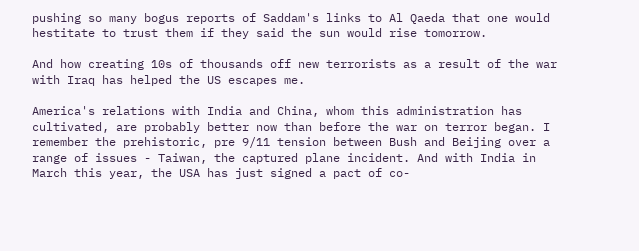pushing so many bogus reports of Saddam's links to Al Qaeda that one would hestitate to trust them if they said the sun would rise tomorrow.

And how creating 10s of thousands off new terrorists as a result of the war with Iraq has helped the US escapes me.

America's relations with India and China, whom this administration has cultivated, are probably better now than before the war on terror began. I remember the prehistoric, pre 9/11 tension between Bush and Beijing over a range of issues - Taiwan, the captured plane incident. And with India in March this year, the USA has just signed a pact of co-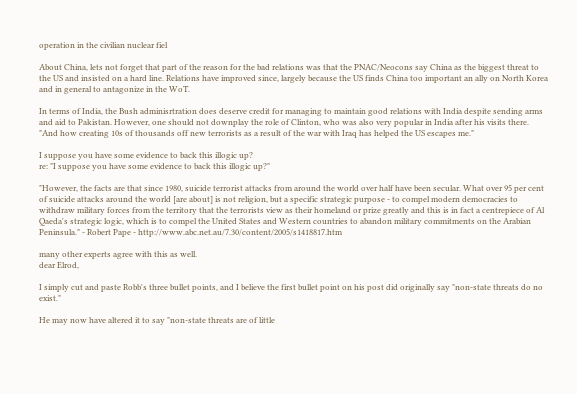operation in the civilian nuclear fiel

About China, lets not forget that part of the reason for the bad relations was that the PNAC/Neocons say China as the biggest threat to the US and insisted on a hard line. Relations have improved since, largely because the US finds China too important an ally on North Korea and in general to antagonize in the WoT.

In terms of India, the Bush adminisrtration does deserve credit for managing to maintain good relations with India despite sending arms and aid to Pakistan. However, one should not downplay the role of Clinton, who was also very popular in India after his visits there.
"And how creating 10s of thousands off new terrorists as a result of the war with Iraq has helped the US escapes me."

I suppose you have some evidence to back this illogic up?
re: "I suppose you have some evidence to back this illogic up?"

"However, the facts are that since 1980, suicide terrorist attacks from around the world over half have been secular. What over 95 per cent of suicide attacks around the world [are about] is not religion, but a specific strategic purpose - to compel modern democracies to withdraw military forces from the territory that the terrorists view as their homeland or prize greatly and this is in fact a centrepiece of Al Qaeda's strategic logic, which is to compel the United States and Western countries to abandon military commitments on the Arabian Peninsula." - Robert Pape - http://www.abc.net.au/7.30/content/2005/s1418817.htm

many other experts agree with this as well.
dear Elrod,

I simply cut and paste Robb's three bullet points, and I believe the first bullet point on his post did originally say "non-state threats do no exist."

He may now have altered it to say "non-state threats are of little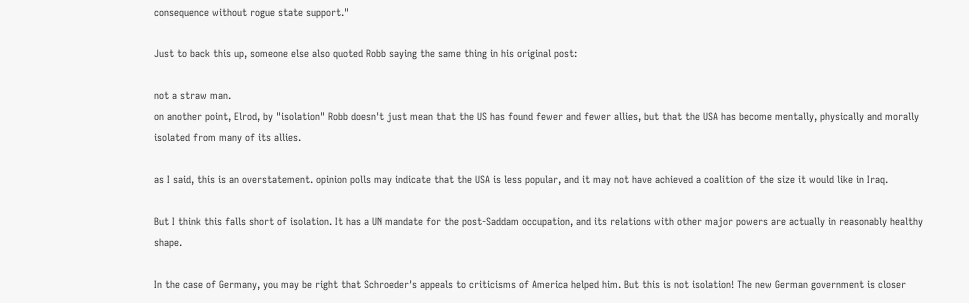consequence without rogue state support."

Just to back this up, someone else also quoted Robb saying the same thing in his original post:

not a straw man.
on another point, Elrod, by "isolation" Robb doesn't just mean that the US has found fewer and fewer allies, but that the USA has become mentally, physically and morally isolated from many of its allies.

as I said, this is an overstatement. opinion polls may indicate that the USA is less popular, and it may not have achieved a coalition of the size it would like in Iraq.

But I think this falls short of isolation. It has a UN mandate for the post-Saddam occupation, and its relations with other major powers are actually in reasonably healthy shape.

In the case of Germany, you may be right that Schroeder's appeals to criticisms of America helped him. But this is not isolation! The new German government is closer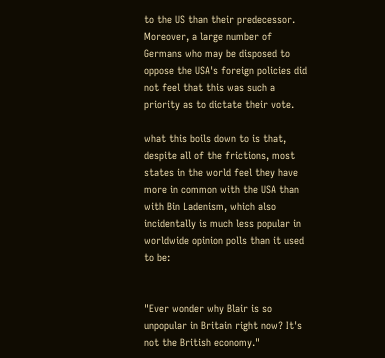to the US than their predecessor. Moreover, a large number of Germans who may be disposed to oppose the USA's foreign policies did not feel that this was such a priority as to dictate their vote.

what this boils down to is that, despite all of the frictions, most states in the world feel they have more in common with the USA than with Bin Ladenism, which also incidentally is much less popular in worldwide opinion polls than it used to be:


"Ever wonder why Blair is so unpopular in Britain right now? It's not the British economy."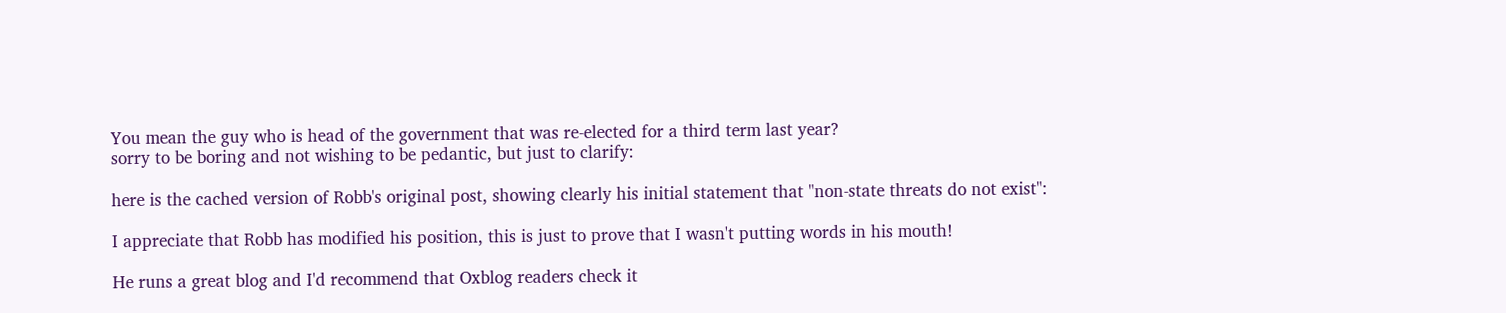You mean the guy who is head of the government that was re-elected for a third term last year?
sorry to be boring and not wishing to be pedantic, but just to clarify:

here is the cached version of Robb's original post, showing clearly his initial statement that "non-state threats do not exist":

I appreciate that Robb has modified his position, this is just to prove that I wasn't putting words in his mouth!

He runs a great blog and I'd recommend that Oxblog readers check it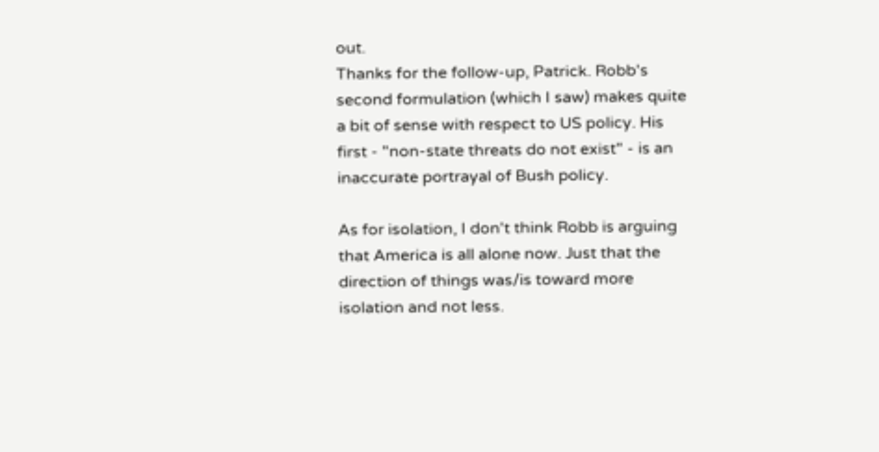out.
Thanks for the follow-up, Patrick. Robb's second formulation (which I saw) makes quite a bit of sense with respect to US policy. His first - "non-state threats do not exist" - is an inaccurate portrayal of Bush policy.

As for isolation, I don't think Robb is arguing that America is all alone now. Just that the direction of things was/is toward more isolation and not less.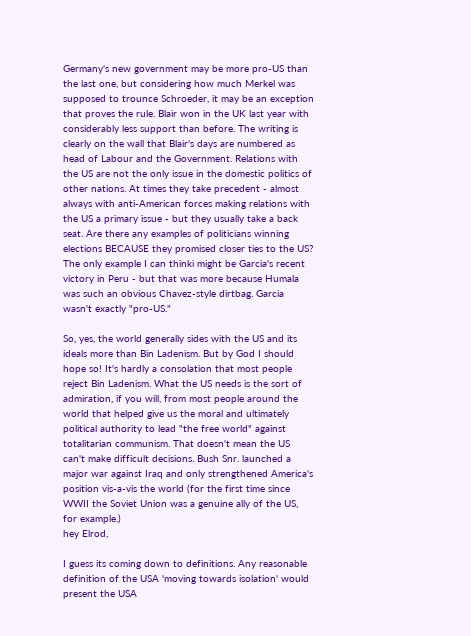Germany's new government may be more pro-US than the last one, but considering how much Merkel was supposed to trounce Schroeder, it may be an exception that proves the rule. Blair won in the UK last year with considerably less support than before. The writing is clearly on the wall that Blair's days are numbered as head of Labour and the Government. Relations with the US are not the only issue in the domestic politics of other nations. At times they take precedent - almost always with anti-American forces making relations with the US a primary issue - but they usually take a back seat. Are there any examples of politicians winning elections BECAUSE they promised closer ties to the US? The only example I can thinki might be Garcia's recent victory in Peru - but that was more because Humala was such an obvious Chavez-style dirtbag. Garcia wasn't exactly "pro-US."

So, yes, the world generally sides with the US and its ideals more than Bin Ladenism. But by God I should hope so! It's hardly a consolation that most people reject Bin Ladenism. What the US needs is the sort of admiration, if you will, from most people around the world that helped give us the moral and ultimately political authority to lead "the free world" against totalitarian communism. That doesn't mean the US can't make difficult decisions. Bush Snr. launched a major war against Iraq and only strengthened America's position vis-a-vis the world (for the first time since WWII the Soviet Union was a genuine ally of the US, for example.)
hey Elrod,

I guess its coming down to definitions. Any reasonable definition of the USA 'moving towards isolation' would present the USA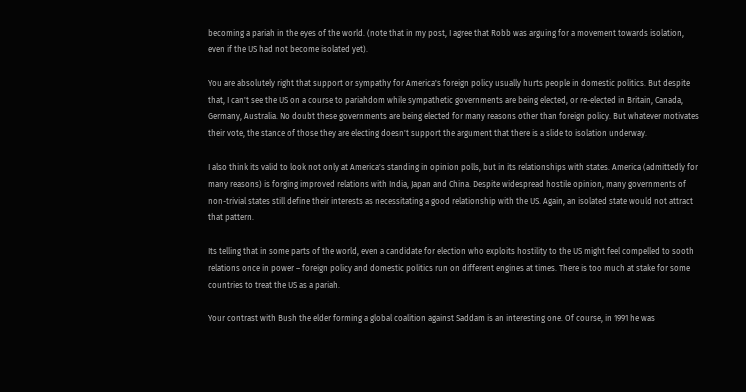becoming a pariah in the eyes of the world. (note that in my post, I agree that Robb was arguing for a movement towards isolation, even if the US had not become isolated yet).

You are absolutely right that support or sympathy for America's foreign policy usually hurts people in domestic politics. But despite that, I can't see the US on a course to pariahdom while sympathetic governments are being elected, or re-elected in Britain, Canada, Germany, Australia. No doubt these governments are being elected for many reasons other than foreign policy. But whatever motivates their vote, the stance of those they are electing doesn't support the argument that there is a slide to isolation underway.

I also think its valid to look not only at America's standing in opinion polls, but in its relationships with states. America (admittedly for many reasons) is forging improved relations with India, Japan and China. Despite widespread hostile opinion, many governments of non-trivial states still define their interests as necessitating a good relationship with the US. Again, an isolated state would not attract that pattern.

Its telling that in some parts of the world, even a candidate for election who exploits hostility to the US might feel compelled to sooth relations once in power – foreign policy and domestic politics run on different engines at times. There is too much at stake for some countries to treat the US as a pariah.

Your contrast with Bush the elder forming a global coalition against Saddam is an interesting one. Of course, in 1991 he was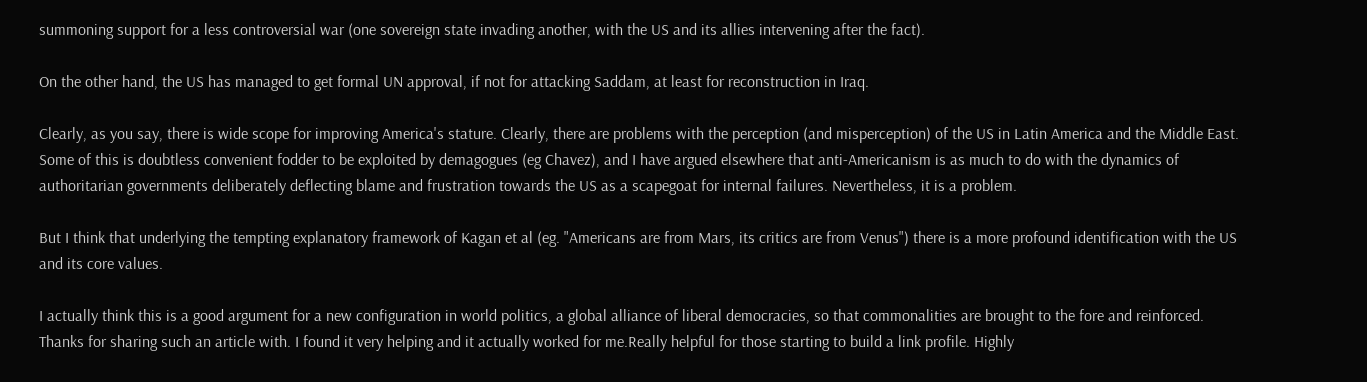summoning support for a less controversial war (one sovereign state invading another, with the US and its allies intervening after the fact).

On the other hand, the US has managed to get formal UN approval, if not for attacking Saddam, at least for reconstruction in Iraq.

Clearly, as you say, there is wide scope for improving America's stature. Clearly, there are problems with the perception (and misperception) of the US in Latin America and the Middle East. Some of this is doubtless convenient fodder to be exploited by demagogues (eg Chavez), and I have argued elsewhere that anti-Americanism is as much to do with the dynamics of authoritarian governments deliberately deflecting blame and frustration towards the US as a scapegoat for internal failures. Nevertheless, it is a problem.

But I think that underlying the tempting explanatory framework of Kagan et al (eg. "Americans are from Mars, its critics are from Venus") there is a more profound identification with the US and its core values.

I actually think this is a good argument for a new configuration in world politics, a global alliance of liberal democracies, so that commonalities are brought to the fore and reinforced.
Thanks for sharing such an article with. I found it very helping and it actually worked for me.Really helpful for those starting to build a link profile. Highly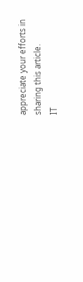appreciate your efforts in sharing this article.
IT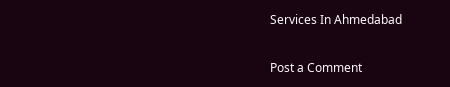Services In Ahmedabad

Post a Comment